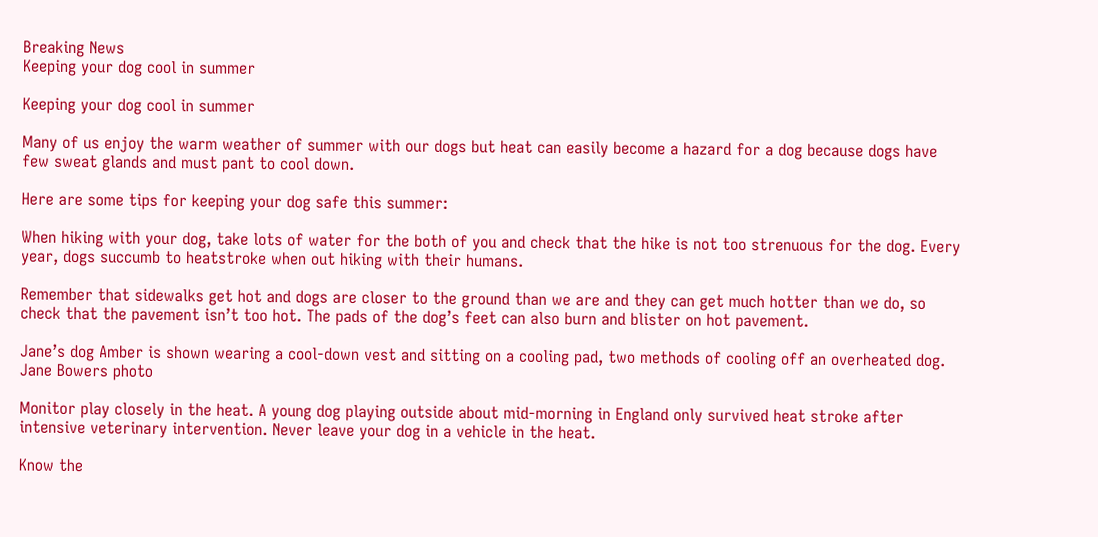Breaking News
Keeping your dog cool in summer

Keeping your dog cool in summer

Many of us enjoy the warm weather of summer with our dogs but heat can easily become a hazard for a dog because dogs have few sweat glands and must pant to cool down.

Here are some tips for keeping your dog safe this summer:

When hiking with your dog, take lots of water for the both of you and check that the hike is not too strenuous for the dog. Every year, dogs succumb to heatstroke when out hiking with their humans.

Remember that sidewalks get hot and dogs are closer to the ground than we are and they can get much hotter than we do, so check that the pavement isn’t too hot. The pads of the dog’s feet can also burn and blister on hot pavement.

Jane’s dog Amber is shown wearing a cool-down vest and sitting on a cooling pad, two methods of cooling off an overheated dog. Jane Bowers photo

Monitor play closely in the heat. A young dog playing outside about mid-morning in England only survived heat stroke after intensive veterinary intervention. Never leave your dog in a vehicle in the heat.

Know the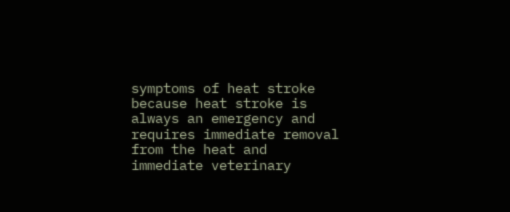symptoms of heat stroke because heat stroke is always an emergency and requires immediate removal from the heat and immediate veterinary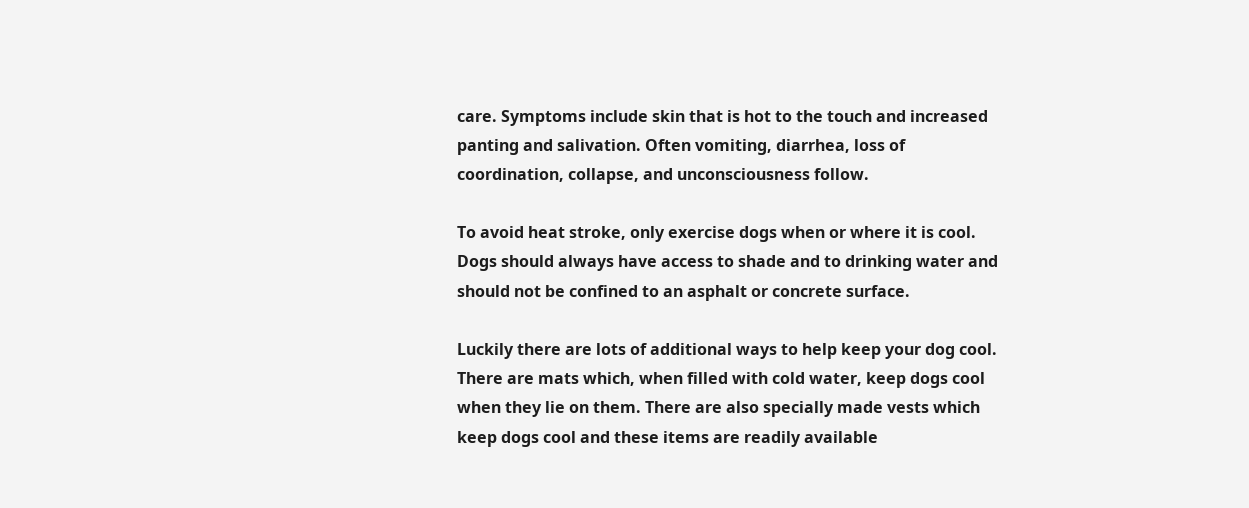care. Symptoms include skin that is hot to the touch and increased panting and salivation. Often vomiting, diarrhea, loss of coordination, collapse, and unconsciousness follow.

To avoid heat stroke, only exercise dogs when or where it is cool. Dogs should always have access to shade and to drinking water and should not be confined to an asphalt or concrete surface.

Luckily there are lots of additional ways to help keep your dog cool. There are mats which, when filled with cold water, keep dogs cool when they lie on them. There are also specially made vests which keep dogs cool and these items are readily available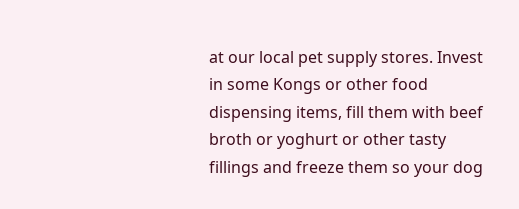at our local pet supply stores. Invest in some Kongs or other food dispensing items, fill them with beef broth or yoghurt or other tasty fillings and freeze them so your dog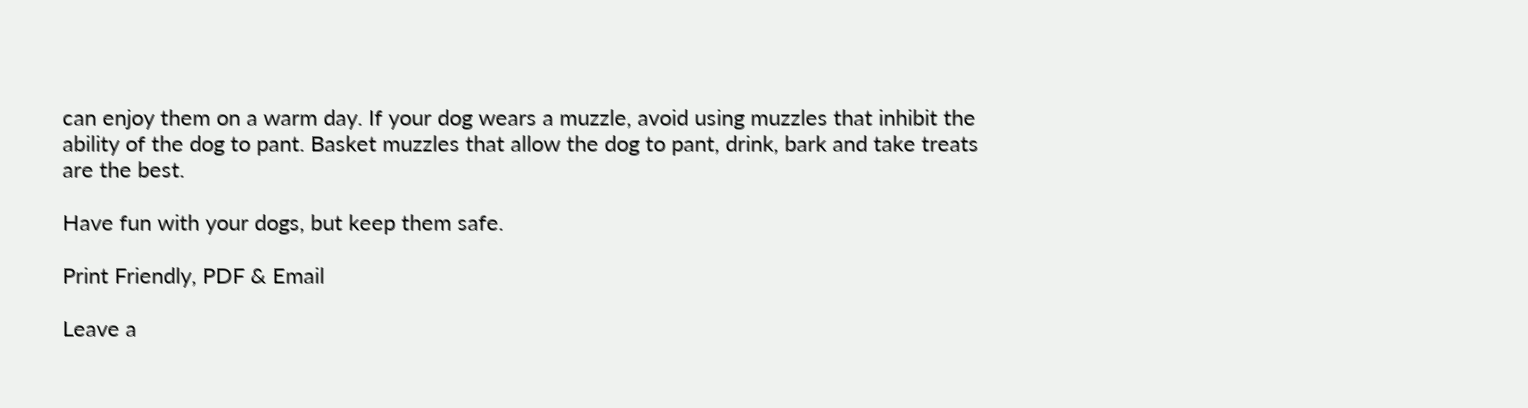can enjoy them on a warm day. If your dog wears a muzzle, avoid using muzzles that inhibit the ability of the dog to pant. Basket muzzles that allow the dog to pant, drink, bark and take treats are the best.

Have fun with your dogs, but keep them safe.

Print Friendly, PDF & Email

Leave a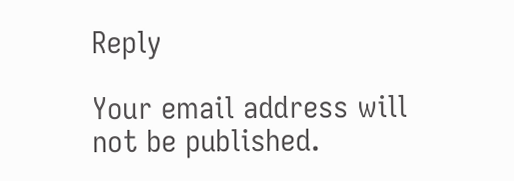Reply

Your email address will not be published.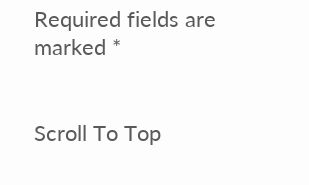Required fields are marked *


Scroll To Top